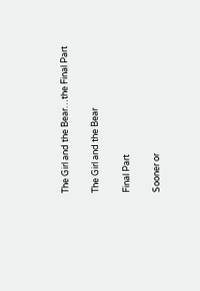The Girl and the Bear…the Final Part

The Girl and the Bear

Final Part

Sooner or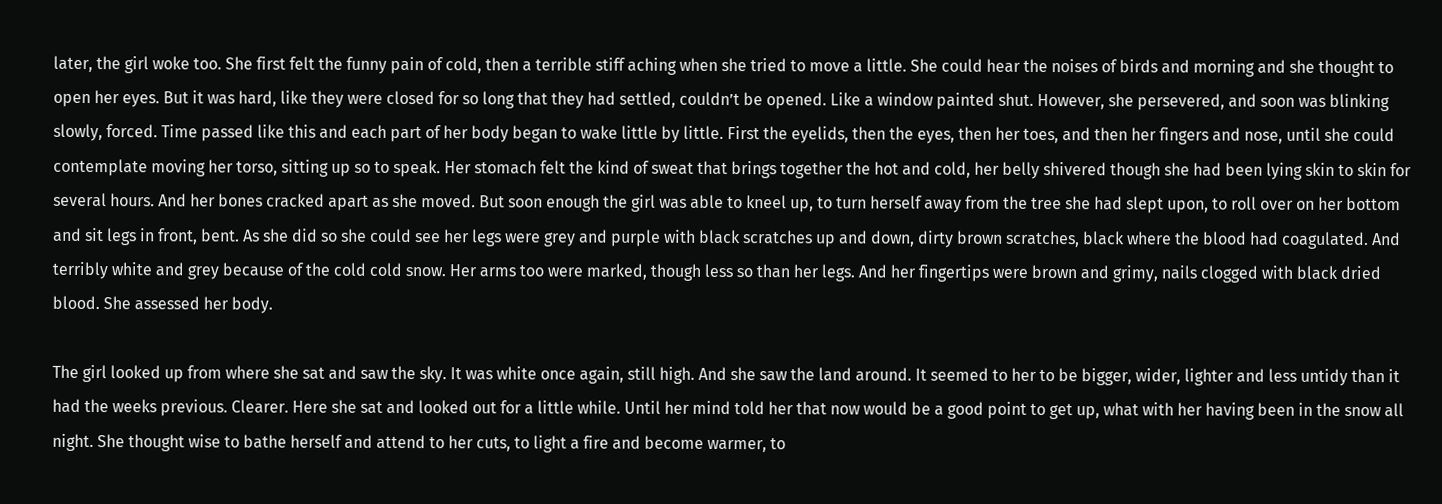later, the girl woke too. She first felt the funny pain of cold, then a terrible stiff aching when she tried to move a little. She could hear the noises of birds and morning and she thought to open her eyes. But it was hard, like they were closed for so long that they had settled, couldn’t be opened. Like a window painted shut. However, she persevered, and soon was blinking slowly, forced. Time passed like this and each part of her body began to wake little by little. First the eyelids, then the eyes, then her toes, and then her fingers and nose, until she could contemplate moving her torso, sitting up so to speak. Her stomach felt the kind of sweat that brings together the hot and cold, her belly shivered though she had been lying skin to skin for several hours. And her bones cracked apart as she moved. But soon enough the girl was able to kneel up, to turn herself away from the tree she had slept upon, to roll over on her bottom and sit legs in front, bent. As she did so she could see her legs were grey and purple with black scratches up and down, dirty brown scratches, black where the blood had coagulated. And terribly white and grey because of the cold cold snow. Her arms too were marked, though less so than her legs. And her fingertips were brown and grimy, nails clogged with black dried blood. She assessed her body.

The girl looked up from where she sat and saw the sky. It was white once again, still high. And she saw the land around. It seemed to her to be bigger, wider, lighter and less untidy than it had the weeks previous. Clearer. Here she sat and looked out for a little while. Until her mind told her that now would be a good point to get up, what with her having been in the snow all night. She thought wise to bathe herself and attend to her cuts, to light a fire and become warmer, to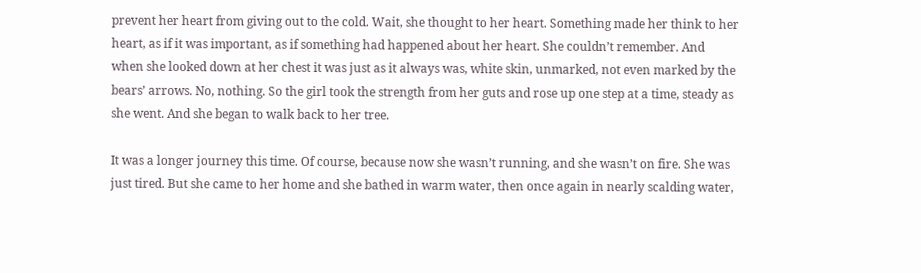prevent her heart from giving out to the cold. Wait, she thought to her heart. Something made her think to her heart, as if it was important, as if something had happened about her heart. She couldn’t remember. And when she looked down at her chest it was just as it always was, white skin, unmarked, not even marked by the bears’ arrows. No, nothing. So the girl took the strength from her guts and rose up one step at a time, steady as she went. And she began to walk back to her tree.

It was a longer journey this time. Of course, because now she wasn’t running, and she wasn’t on fire. She was just tired. But she came to her home and she bathed in warm water, then once again in nearly scalding water,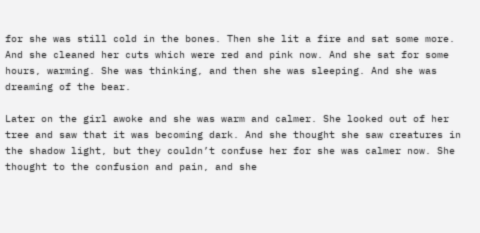for she was still cold in the bones. Then she lit a fire and sat some more. And she cleaned her cuts which were red and pink now. And she sat for some hours, warming. She was thinking, and then she was sleeping. And she was dreaming of the bear.

Later on the girl awoke and she was warm and calmer. She looked out of her tree and saw that it was becoming dark. And she thought she saw creatures in the shadow light, but they couldn’t confuse her for she was calmer now. She thought to the confusion and pain, and she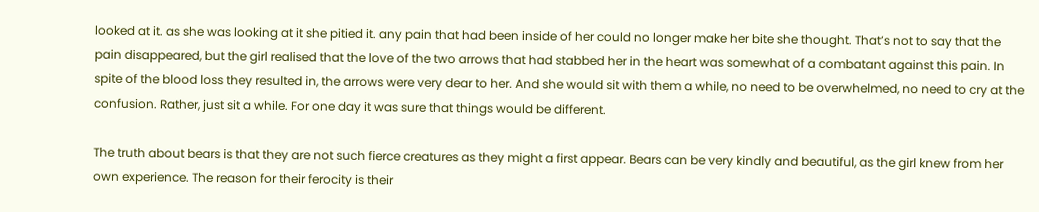looked at it. as she was looking at it she pitied it. any pain that had been inside of her could no longer make her bite she thought. That’s not to say that the pain disappeared, but the girl realised that the love of the two arrows that had stabbed her in the heart was somewhat of a combatant against this pain. In spite of the blood loss they resulted in, the arrows were very dear to her. And she would sit with them a while, no need to be overwhelmed, no need to cry at the confusion. Rather, just sit a while. For one day it was sure that things would be different.

The truth about bears is that they are not such fierce creatures as they might a first appear. Bears can be very kindly and beautiful, as the girl knew from her own experience. The reason for their ferocity is their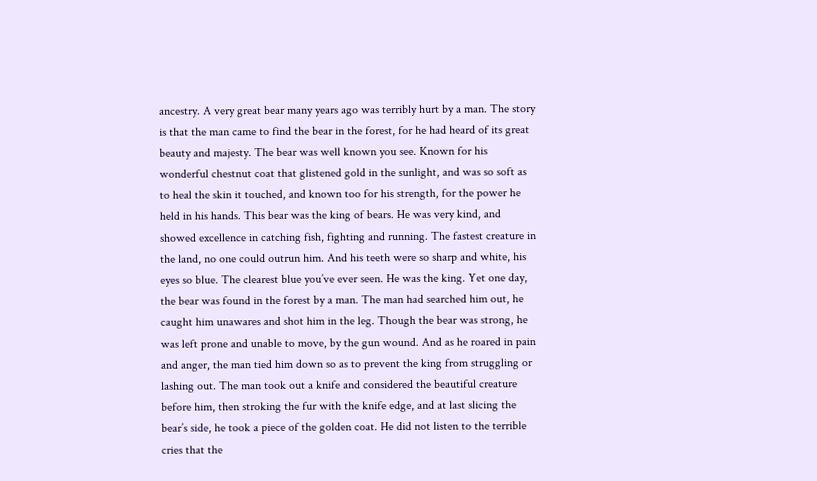ancestry. A very great bear many years ago was terribly hurt by a man. The story is that the man came to find the bear in the forest, for he had heard of its great beauty and majesty. The bear was well known you see. Known for his wonderful chestnut coat that glistened gold in the sunlight, and was so soft as to heal the skin it touched, and known too for his strength, for the power he held in his hands. This bear was the king of bears. He was very kind, and showed excellence in catching fish, fighting and running. The fastest creature in the land, no one could outrun him. And his teeth were so sharp and white, his eyes so blue. The clearest blue you’ve ever seen. He was the king. Yet one day, the bear was found in the forest by a man. The man had searched him out, he caught him unawares and shot him in the leg. Though the bear was strong, he was left prone and unable to move, by the gun wound. And as he roared in pain and anger, the man tied him down so as to prevent the king from struggling or lashing out. The man took out a knife and considered the beautiful creature before him, then stroking the fur with the knife edge, and at last slicing the bear’s side, he took a piece of the golden coat. He did not listen to the terrible cries that the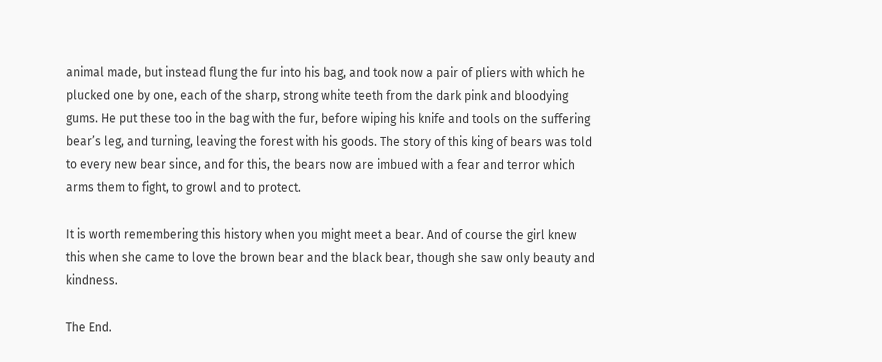animal made, but instead flung the fur into his bag, and took now a pair of pliers with which he plucked one by one, each of the sharp, strong white teeth from the dark pink and bloodying gums. He put these too in the bag with the fur, before wiping his knife and tools on the suffering bear’s leg, and turning, leaving the forest with his goods. The story of this king of bears was told to every new bear since, and for this, the bears now are imbued with a fear and terror which arms them to fight, to growl and to protect.

It is worth remembering this history when you might meet a bear. And of course the girl knew this when she came to love the brown bear and the black bear, though she saw only beauty and kindness.

The End.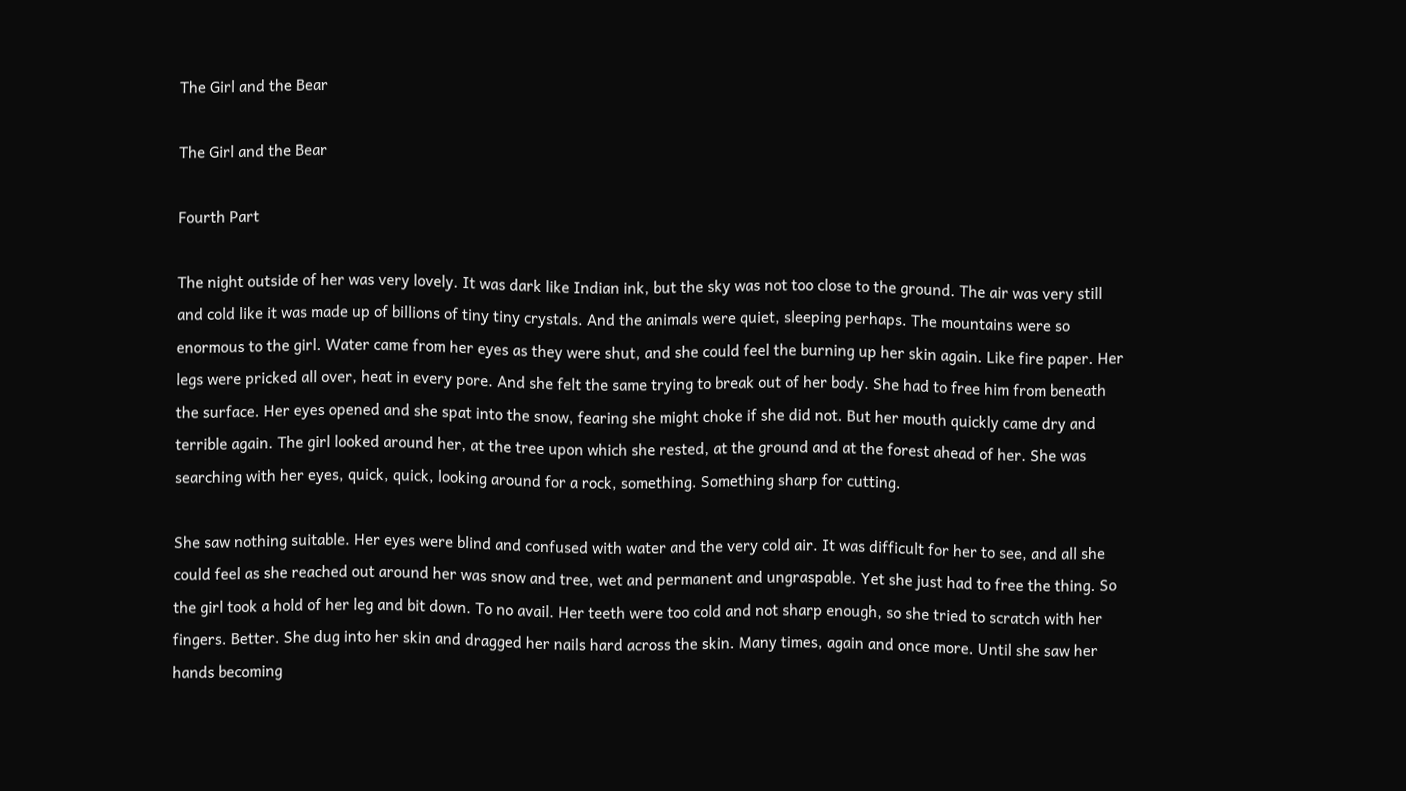The Girl and the Bear

The Girl and the Bear

Fourth Part

The night outside of her was very lovely. It was dark like Indian ink, but the sky was not too close to the ground. The air was very still and cold like it was made up of billions of tiny tiny crystals. And the animals were quiet, sleeping perhaps. The mountains were so enormous to the girl. Water came from her eyes as they were shut, and she could feel the burning up her skin again. Like fire paper. Her legs were pricked all over, heat in every pore. And she felt the same trying to break out of her body. She had to free him from beneath the surface. Her eyes opened and she spat into the snow, fearing she might choke if she did not. But her mouth quickly came dry and terrible again. The girl looked around her, at the tree upon which she rested, at the ground and at the forest ahead of her. She was searching with her eyes, quick, quick, looking around for a rock, something. Something sharp for cutting.

She saw nothing suitable. Her eyes were blind and confused with water and the very cold air. It was difficult for her to see, and all she could feel as she reached out around her was snow and tree, wet and permanent and ungraspable. Yet she just had to free the thing. So the girl took a hold of her leg and bit down. To no avail. Her teeth were too cold and not sharp enough, so she tried to scratch with her fingers. Better. She dug into her skin and dragged her nails hard across the skin. Many times, again and once more. Until she saw her hands becoming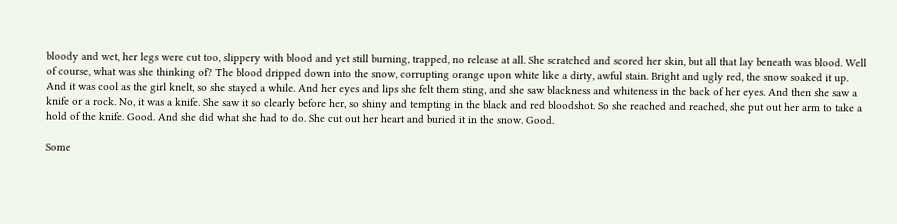bloody and wet, her legs were cut too, slippery with blood and yet still burning, trapped, no release at all. She scratched and scored her skin, but all that lay beneath was blood. Well of course, what was she thinking of? The blood dripped down into the snow, corrupting orange upon white like a dirty, awful stain. Bright and ugly red, the snow soaked it up. And it was cool as the girl knelt, so she stayed a while. And her eyes and lips she felt them sting, and she saw blackness and whiteness in the back of her eyes. And then she saw a knife or a rock. No, it was a knife. She saw it so clearly before her, so shiny and tempting in the black and red bloodshot. So she reached and reached, she put out her arm to take a hold of the knife. Good. And she did what she had to do. She cut out her heart and buried it in the snow. Good.

Some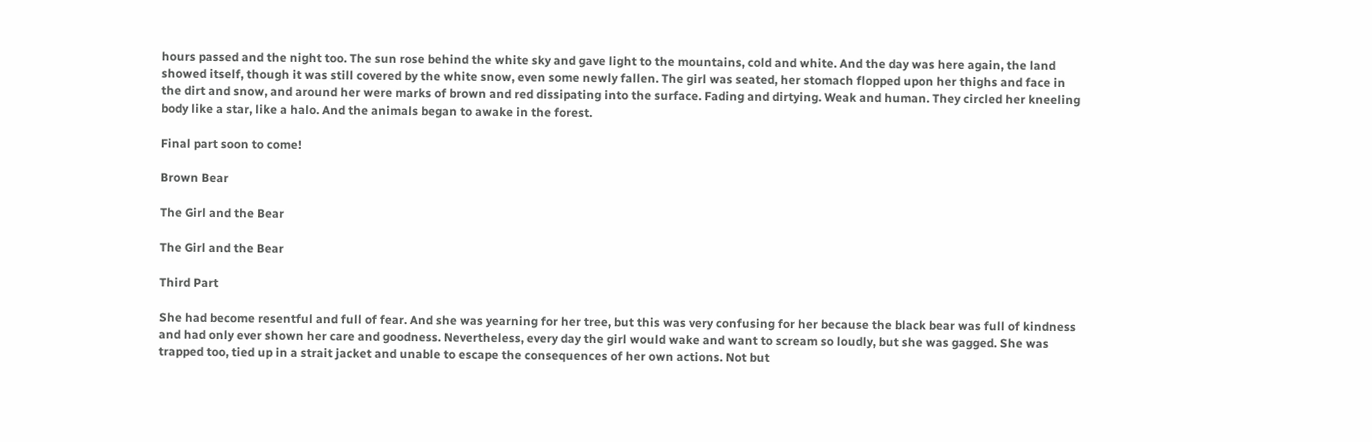hours passed and the night too. The sun rose behind the white sky and gave light to the mountains, cold and white. And the day was here again, the land showed itself, though it was still covered by the white snow, even some newly fallen. The girl was seated, her stomach flopped upon her thighs and face in the dirt and snow, and around her were marks of brown and red dissipating into the surface. Fading and dirtying. Weak and human. They circled her kneeling body like a star, like a halo. And the animals began to awake in the forest.

Final part soon to come!

Brown Bear

The Girl and the Bear

The Girl and the Bear

Third Part

She had become resentful and full of fear. And she was yearning for her tree, but this was very confusing for her because the black bear was full of kindness and had only ever shown her care and goodness. Nevertheless, every day the girl would wake and want to scream so loudly, but she was gagged. She was trapped too, tied up in a strait jacket and unable to escape the consequences of her own actions. Not but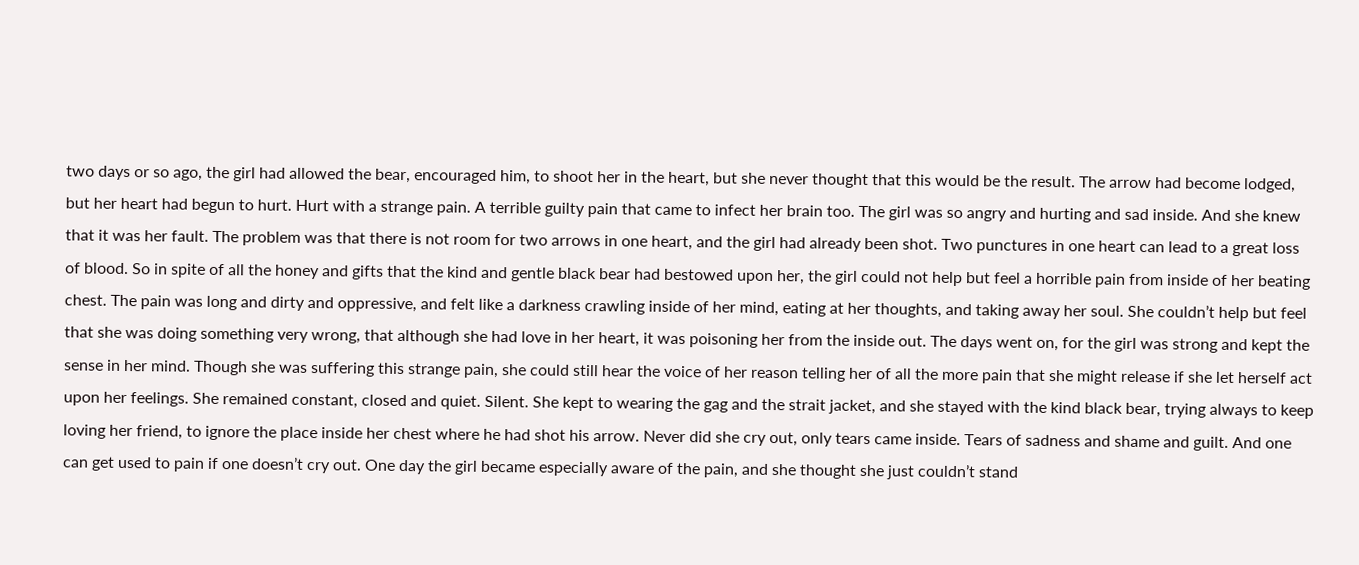two days or so ago, the girl had allowed the bear, encouraged him, to shoot her in the heart, but she never thought that this would be the result. The arrow had become lodged, but her heart had begun to hurt. Hurt with a strange pain. A terrible guilty pain that came to infect her brain too. The girl was so angry and hurting and sad inside. And she knew that it was her fault. The problem was that there is not room for two arrows in one heart, and the girl had already been shot. Two punctures in one heart can lead to a great loss of blood. So in spite of all the honey and gifts that the kind and gentle black bear had bestowed upon her, the girl could not help but feel a horrible pain from inside of her beating chest. The pain was long and dirty and oppressive, and felt like a darkness crawling inside of her mind, eating at her thoughts, and taking away her soul. She couldn’t help but feel that she was doing something very wrong, that although she had love in her heart, it was poisoning her from the inside out. The days went on, for the girl was strong and kept the sense in her mind. Though she was suffering this strange pain, she could still hear the voice of her reason telling her of all the more pain that she might release if she let herself act upon her feelings. She remained constant, closed and quiet. Silent. She kept to wearing the gag and the strait jacket, and she stayed with the kind black bear, trying always to keep loving her friend, to ignore the place inside her chest where he had shot his arrow. Never did she cry out, only tears came inside. Tears of sadness and shame and guilt. And one can get used to pain if one doesn’t cry out. One day the girl became especially aware of the pain, and she thought she just couldn’t stand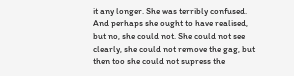it any longer. She was terribly confused. And perhaps she ought to have realised, but no, she could not. She could not see clearly, she could not remove the gag, but then too she could not supress the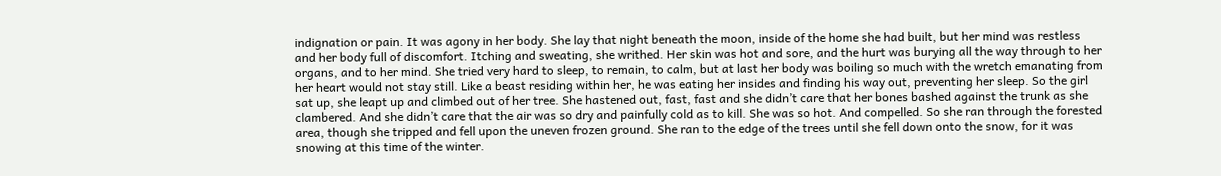indignation or pain. It was agony in her body. She lay that night beneath the moon, inside of the home she had built, but her mind was restless and her body full of discomfort. Itching and sweating, she writhed. Her skin was hot and sore, and the hurt was burying all the way through to her organs, and to her mind. She tried very hard to sleep, to remain, to calm, but at last her body was boiling so much with the wretch emanating from her heart would not stay still. Like a beast residing within her, he was eating her insides and finding his way out, preventing her sleep. So the girl sat up, she leapt up and climbed out of her tree. She hastened out, fast, fast and she didn’t care that her bones bashed against the trunk as she clambered. And she didn’t care that the air was so dry and painfully cold as to kill. She was so hot. And compelled. So she ran through the forested area, though she tripped and fell upon the uneven frozen ground. She ran to the edge of the trees until she fell down onto the snow, for it was snowing at this time of the winter.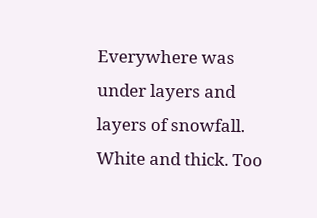Everywhere was under layers and layers of snowfall. White and thick. Too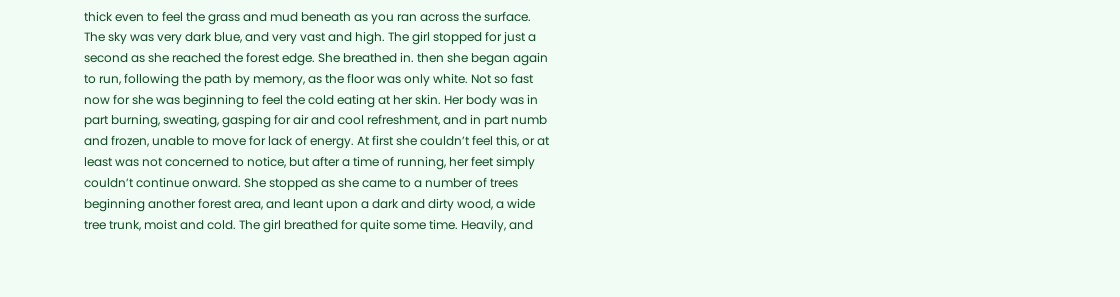thick even to feel the grass and mud beneath as you ran across the surface. The sky was very dark blue, and very vast and high. The girl stopped for just a second as she reached the forest edge. She breathed in. then she began again to run, following the path by memory, as the floor was only white. Not so fast now for she was beginning to feel the cold eating at her skin. Her body was in part burning, sweating, gasping for air and cool refreshment, and in part numb and frozen, unable to move for lack of energy. At first she couldn’t feel this, or at least was not concerned to notice, but after a time of running, her feet simply couldn’t continue onward. She stopped as she came to a number of trees beginning another forest area, and leant upon a dark and dirty wood, a wide tree trunk, moist and cold. The girl breathed for quite some time. Heavily, and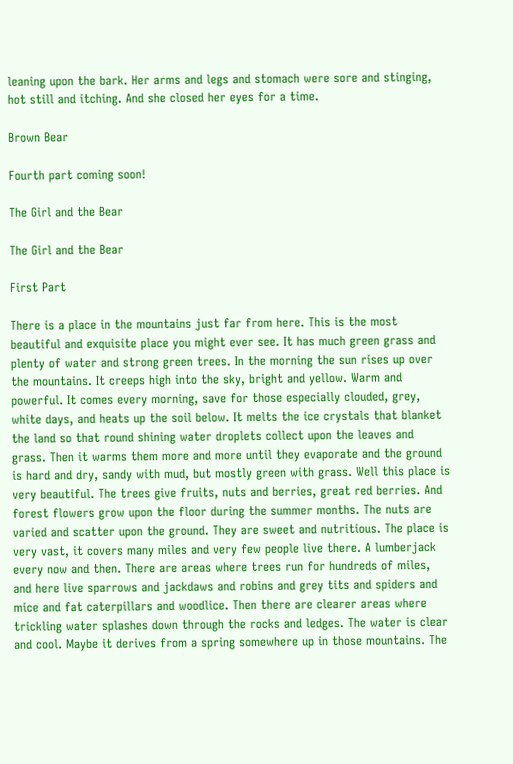leaning upon the bark. Her arms and legs and stomach were sore and stinging, hot still and itching. And she closed her eyes for a time.

Brown Bear

Fourth part coming soon!

The Girl and the Bear

The Girl and the Bear

First Part

There is a place in the mountains just far from here. This is the most beautiful and exquisite place you might ever see. It has much green grass and plenty of water and strong green trees. In the morning the sun rises up over the mountains. It creeps high into the sky, bright and yellow. Warm and powerful. It comes every morning, save for those especially clouded, grey, white days, and heats up the soil below. It melts the ice crystals that blanket the land so that round shining water droplets collect upon the leaves and grass. Then it warms them more and more until they evaporate and the ground is hard and dry, sandy with mud, but mostly green with grass. Well this place is very beautiful. The trees give fruits, nuts and berries, great red berries. And forest flowers grow upon the floor during the summer months. The nuts are varied and scatter upon the ground. They are sweet and nutritious. The place is very vast, it covers many miles and very few people live there. A lumberjack every now and then. There are areas where trees run for hundreds of miles, and here live sparrows and jackdaws and robins and grey tits and spiders and mice and fat caterpillars and woodlice. Then there are clearer areas where trickling water splashes down through the rocks and ledges. The water is clear and cool. Maybe it derives from a spring somewhere up in those mountains. The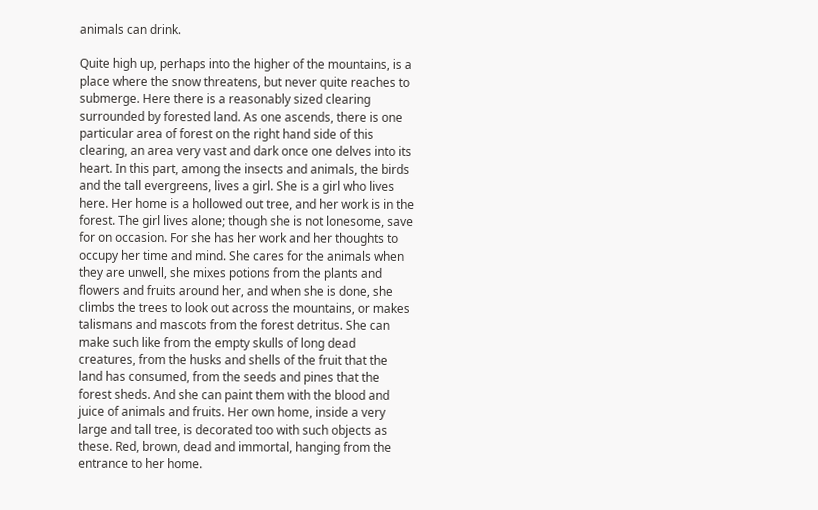animals can drink.

Quite high up, perhaps into the higher of the mountains, is a place where the snow threatens, but never quite reaches to submerge. Here there is a reasonably sized clearing surrounded by forested land. As one ascends, there is one particular area of forest on the right hand side of this clearing, an area very vast and dark once one delves into its heart. In this part, among the insects and animals, the birds and the tall evergreens, lives a girl. She is a girl who lives here. Her home is a hollowed out tree, and her work is in the forest. The girl lives alone; though she is not lonesome, save for on occasion. For she has her work and her thoughts to occupy her time and mind. She cares for the animals when they are unwell, she mixes potions from the plants and flowers and fruits around her, and when she is done, she climbs the trees to look out across the mountains, or makes talismans and mascots from the forest detritus. She can make such like from the empty skulls of long dead creatures, from the husks and shells of the fruit that the land has consumed, from the seeds and pines that the forest sheds. And she can paint them with the blood and juice of animals and fruits. Her own home, inside a very large and tall tree, is decorated too with such objects as these. Red, brown, dead and immortal, hanging from the entrance to her home.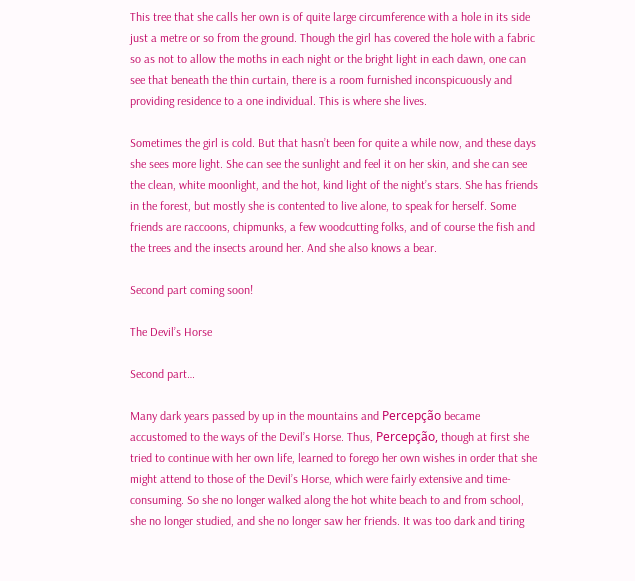This tree that she calls her own is of quite large circumference with a hole in its side just a metre or so from the ground. Though the girl has covered the hole with a fabric so as not to allow the moths in each night or the bright light in each dawn, one can see that beneath the thin curtain, there is a room furnished inconspicuously and providing residence to a one individual. This is where she lives.

Sometimes the girl is cold. But that hasn’t been for quite a while now, and these days she sees more light. She can see the sunlight and feel it on her skin, and she can see the clean, white moonlight, and the hot, kind light of the night’s stars. She has friends in the forest, but mostly she is contented to live alone, to speak for herself. Some friends are raccoons, chipmunks, a few woodcutting folks, and of course the fish and the trees and the insects around her. And she also knows a bear.

Second part coming soon!

The Devil’s Horse

Second part…

Many dark years passed by up in the mountains and Percepção became accustomed to the ways of the Devil’s Horse. Thus, Percepção, though at first she tried to continue with her own life, learned to forego her own wishes in order that she might attend to those of the Devil’s Horse, which were fairly extensive and time-consuming. So she no longer walked along the hot white beach to and from school, she no longer studied, and she no longer saw her friends. It was too dark and tiring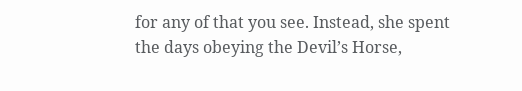for any of that you see. Instead, she spent the days obeying the Devil’s Horse,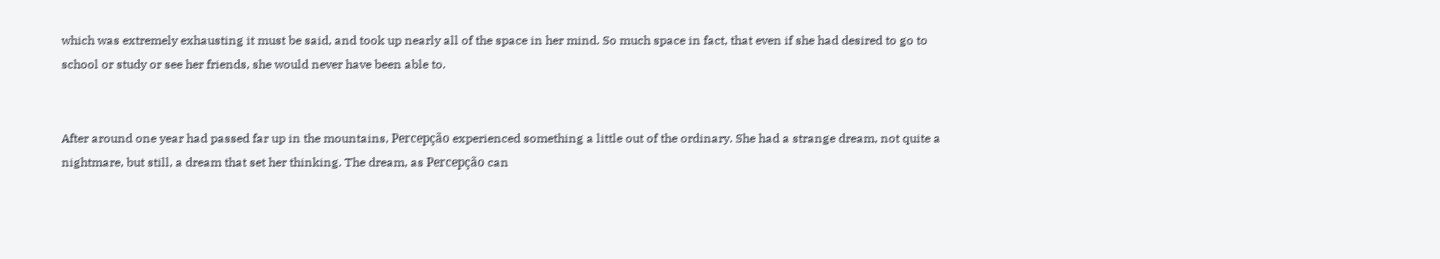which was extremely exhausting it must be said, and took up nearly all of the space in her mind. So much space in fact, that even if she had desired to go to school or study or see her friends, she would never have been able to.


After around one year had passed far up in the mountains, Percepção experienced something a little out of the ordinary. She had a strange dream, not quite a nightmare, but still, a dream that set her thinking. The dream, as Percepção can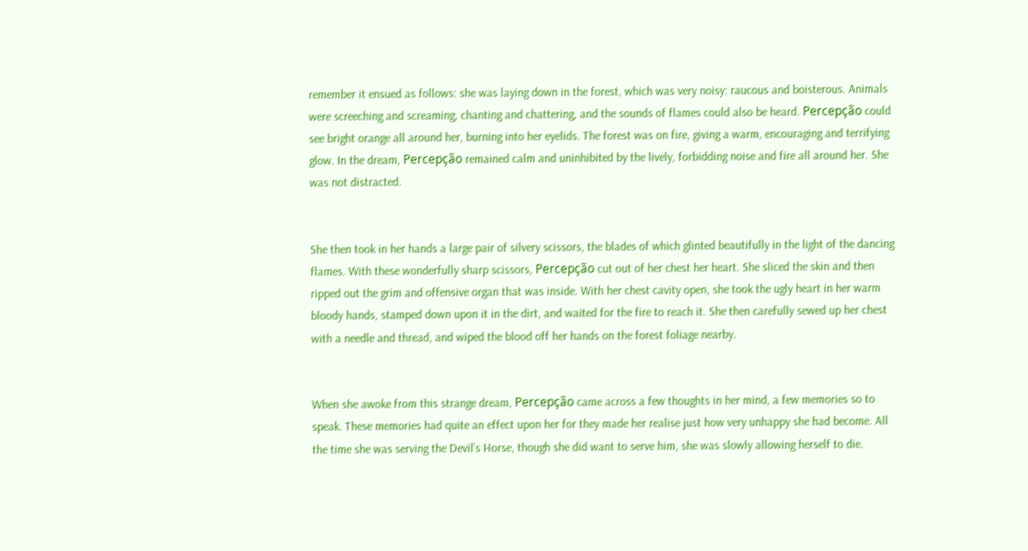remember it ensued as follows: she was laying down in the forest, which was very noisy: raucous and boisterous. Animals were screeching and screaming, chanting and chattering, and the sounds of flames could also be heard. Percepção could see bright orange all around her, burning into her eyelids. The forest was on fire, giving a warm, encouraging and terrifying glow. In the dream, Percepção remained calm and uninhibited by the lively, forbidding noise and fire all around her. She was not distracted.


She then took in her hands a large pair of silvery scissors, the blades of which glinted beautifully in the light of the dancing flames. With these wonderfully sharp scissors, Percepção cut out of her chest her heart. She sliced the skin and then ripped out the grim and offensive organ that was inside. With her chest cavity open, she took the ugly heart in her warm bloody hands, stamped down upon it in the dirt, and waited for the fire to reach it. She then carefully sewed up her chest with a needle and thread, and wiped the blood off her hands on the forest foliage nearby.


When she awoke from this strange dream, Percepção came across a few thoughts in her mind, a few memories so to speak. These memories had quite an effect upon her for they made her realise just how very unhappy she had become. All the time she was serving the Devil’s Horse, though she did want to serve him, she was slowly allowing herself to die.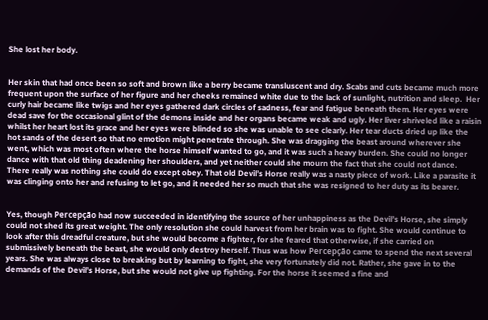She lost her body.


Her skin that had once been so soft and brown like a berry became transluscent and dry. Scabs and cuts became much more frequent upon the surface of her figure and her cheeks remained white due to the lack of sunlight, nutrition and sleep.  Her curly hair became like twigs and her eyes gathered dark circles of sadness, fear and fatigue beneath them. Her eyes were dead save for the occasional glint of the demons inside and her organs became weak and ugly. Her liver shriveled like a raisin whilst her heart lost its grace and her eyes were blinded so she was unable to see clearly. Her tear ducts dried up like the hot sands of the desert so that no emotion might penetrate through. She was dragging the beast around wherever she went, which was most often where the horse himself wanted to go, and it was such a heavy burden. She could no longer dance with that old thing deadening her shoulders, and yet neither could she mourn the fact that she could not dance. There really was nothing she could do except obey. That old Devil’s Horse really was a nasty piece of work. Like a parasite it was clinging onto her and refusing to let go, and it needed her so much that she was resigned to her duty as its bearer.


Yes, though Percepção had now succeeded in identifying the source of her unhappiness as the Devil’s Horse, she simply could not shed its great weight. The only resolution she could harvest from her brain was to fight. She would continue to look after this dreadful creature, but she would become a fighter, for she feared that otherwise, if she carried on submissively beneath the beast, she would only destroy herself. Thus was how Percepção came to spend the next several years. She was always close to breaking but by learning to fight, she very fortunately did not. Rather, she gave in to the demands of the Devil’s Horse, but she would not give up fighting. For the horse it seemed a fine and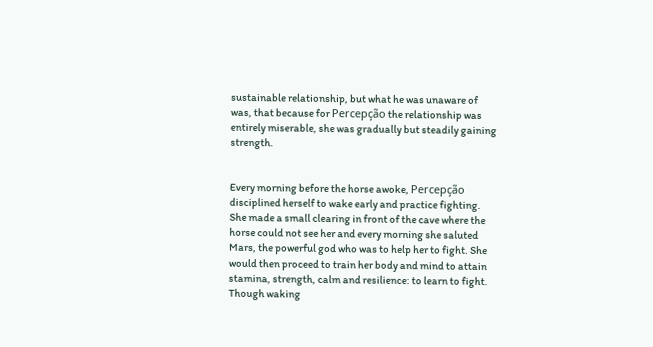sustainable relationship, but what he was unaware of was, that because for Percepção the relationship was entirely miserable, she was gradually but steadily gaining strength.


Every morning before the horse awoke, Percepção disciplined herself to wake early and practice fighting. She made a small clearing in front of the cave where the horse could not see her and every morning she saluted Mars, the powerful god who was to help her to fight. She would then proceed to train her body and mind to attain stamina, strength, calm and resilience: to learn to fight. Though waking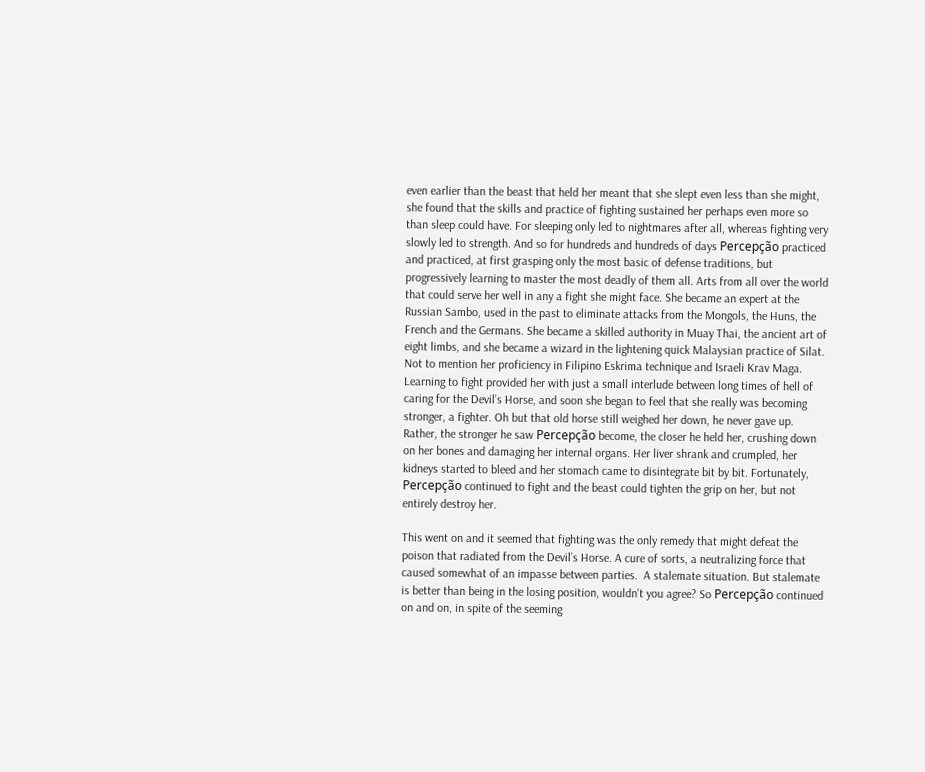even earlier than the beast that held her meant that she slept even less than she might, she found that the skills and practice of fighting sustained her perhaps even more so than sleep could have. For sleeping only led to nightmares after all, whereas fighting very slowly led to strength. And so for hundreds and hundreds of days Percepção practiced and practiced, at first grasping only the most basic of defense traditions, but progressively learning to master the most deadly of them all. Arts from all over the world that could serve her well in any a fight she might face. She became an expert at the Russian Sambo, used in the past to eliminate attacks from the Mongols, the Huns, the French and the Germans. She became a skilled authority in Muay Thai, the ancient art of eight limbs, and she became a wizard in the lightening quick Malaysian practice of Silat. Not to mention her proficiency in Filipino Eskrima technique and Israeli Krav Maga. Learning to fight provided her with just a small interlude between long times of hell of caring for the Devil’s Horse, and soon she began to feel that she really was becoming stronger, a fighter. Oh but that old horse still weighed her down, he never gave up. Rather, the stronger he saw Percepção become, the closer he held her, crushing down on her bones and damaging her internal organs. Her liver shrank and crumpled, her kidneys started to bleed and her stomach came to disintegrate bit by bit. Fortunately, Percepção continued to fight and the beast could tighten the grip on her, but not entirely destroy her.

This went on and it seemed that fighting was the only remedy that might defeat the poison that radiated from the Devil’s Horse. A cure of sorts, a neutralizing force that caused somewhat of an impasse between parties.  A stalemate situation. But stalemate is better than being in the losing position, wouldn’t you agree? So Percepção continued on and on, in spite of the seeming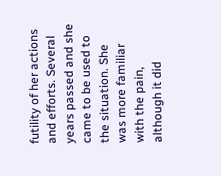futility of her actions and efforts. Several years passed and she came to be used to the situation. She was more familiar with the pain, although it did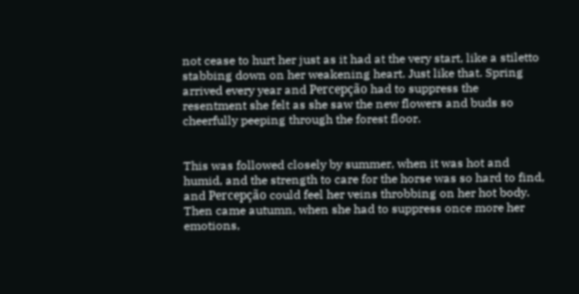not cease to hurt her just as it had at the very start, like a stiletto stabbing down on her weakening heart. Just like that. Spring arrived every year and Percepção had to suppress the resentment she felt as she saw the new flowers and buds so cheerfully peeping through the forest floor.


This was followed closely by summer, when it was hot and humid, and the strength to care for the horse was so hard to find, and Percepção could feel her veins throbbing on her hot body.  Then came autumn, when she had to suppress once more her emotions,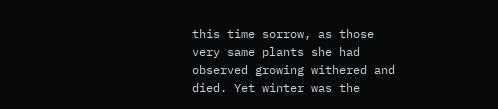this time sorrow, as those very same plants she had observed growing withered and died. Yet winter was the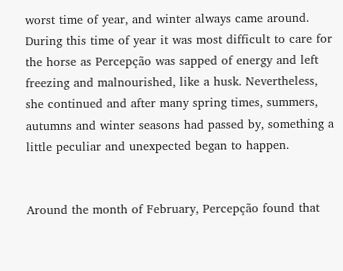worst time of year, and winter always came around. During this time of year it was most difficult to care for the horse as Percepção was sapped of energy and left freezing and malnourished, like a husk. Nevertheless, she continued and after many spring times, summers, autumns and winter seasons had passed by, something a little peculiar and unexpected began to happen.


Around the month of February, Percepção found that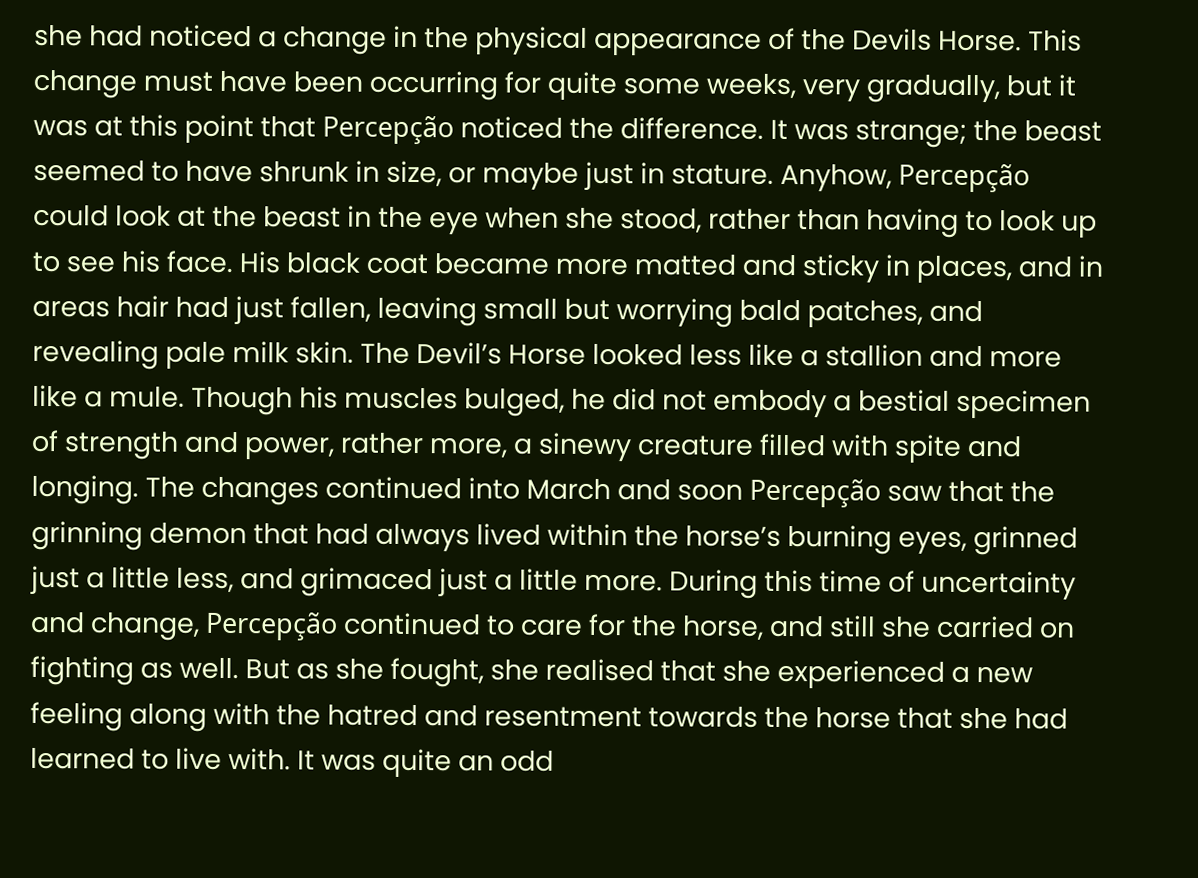she had noticed a change in the physical appearance of the Devils Horse. This change must have been occurring for quite some weeks, very gradually, but it was at this point that Percepção noticed the difference. It was strange; the beast seemed to have shrunk in size, or maybe just in stature. Anyhow, Percepção could look at the beast in the eye when she stood, rather than having to look up to see his face. His black coat became more matted and sticky in places, and in areas hair had just fallen, leaving small but worrying bald patches, and revealing pale milk skin. The Devil’s Horse looked less like a stallion and more like a mule. Though his muscles bulged, he did not embody a bestial specimen of strength and power, rather more, a sinewy creature filled with spite and longing. The changes continued into March and soon Percepção saw that the grinning demon that had always lived within the horse’s burning eyes, grinned just a little less, and grimaced just a little more. During this time of uncertainty and change, Percepção continued to care for the horse, and still she carried on fighting as well. But as she fought, she realised that she experienced a new feeling along with the hatred and resentment towards the horse that she had learned to live with. It was quite an odd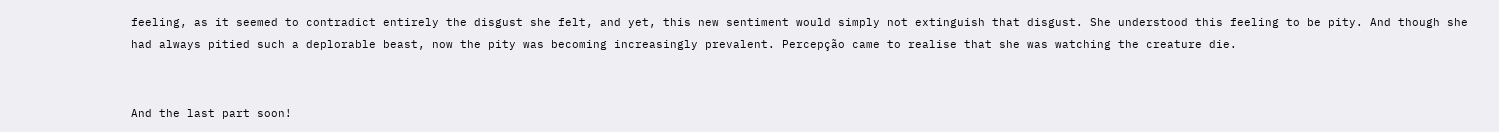feeling, as it seemed to contradict entirely the disgust she felt, and yet, this new sentiment would simply not extinguish that disgust. She understood this feeling to be pity. And though she had always pitied such a deplorable beast, now the pity was becoming increasingly prevalent. Percepção came to realise that she was watching the creature die.


And the last part soon!